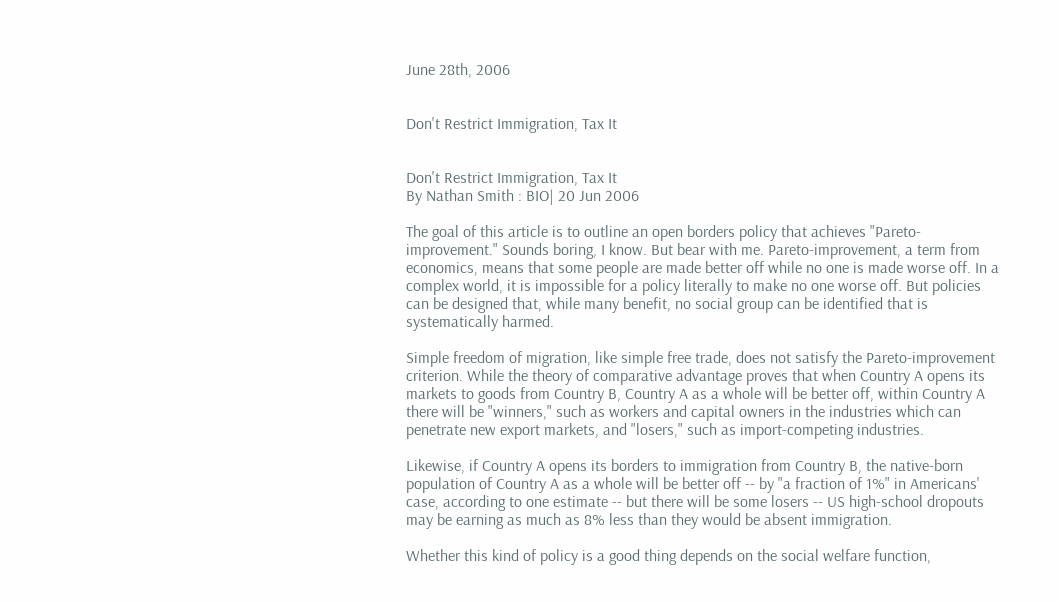June 28th, 2006


Don't Restrict Immigration, Tax It


Don't Restrict Immigration, Tax It
By Nathan Smith : BIO| 20 Jun 2006

The goal of this article is to outline an open borders policy that achieves "Pareto-improvement." Sounds boring, I know. But bear with me. Pareto-improvement, a term from economics, means that some people are made better off while no one is made worse off. In a complex world, it is impossible for a policy literally to make no one worse off. But policies can be designed that, while many benefit, no social group can be identified that is systematically harmed.

Simple freedom of migration, like simple free trade, does not satisfy the Pareto-improvement criterion. While the theory of comparative advantage proves that when Country A opens its markets to goods from Country B, Country A as a whole will be better off, within Country A there will be "winners," such as workers and capital owners in the industries which can penetrate new export markets, and "losers," such as import-competing industries.

Likewise, if Country A opens its borders to immigration from Country B, the native-born population of Country A as a whole will be better off -- by "a fraction of 1%" in Americans' case, according to one estimate -- but there will be some losers -- US high-school dropouts may be earning as much as 8% less than they would be absent immigration.

Whether this kind of policy is a good thing depends on the social welfare function,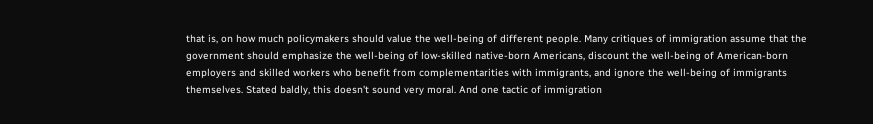that is, on how much policymakers should value the well-being of different people. Many critiques of immigration assume that the government should emphasize the well-being of low-skilled native-born Americans, discount the well-being of American-born employers and skilled workers who benefit from complementarities with immigrants, and ignore the well-being of immigrants themselves. Stated baldly, this doesn't sound very moral. And one tactic of immigration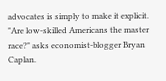advocates is simply to make it explicit. "Are low-skilled Americans the master race?" asks economist-blogger Bryan Caplan.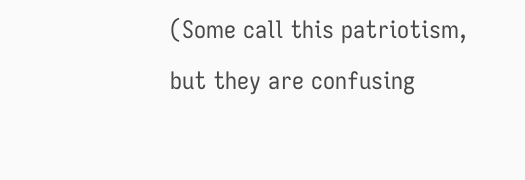(Some call this patriotism, but they are confusing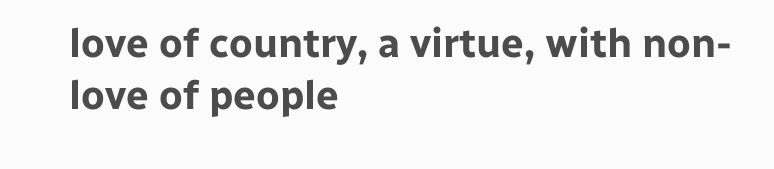love of country, a virtue, with non-love of people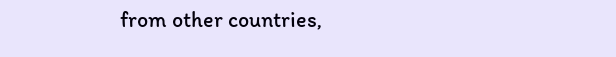from other countries,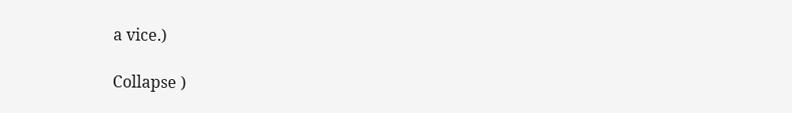a vice.)

Collapse )